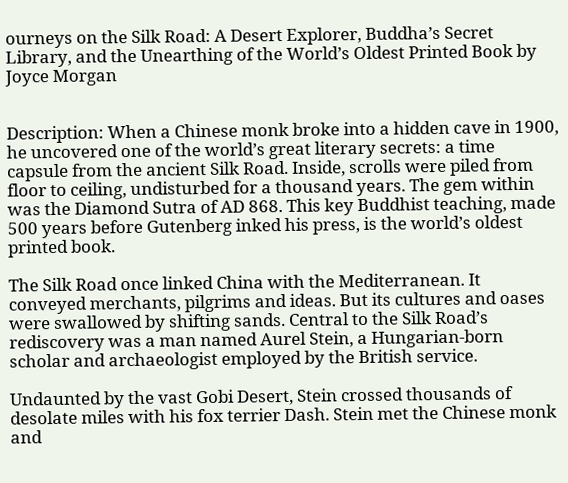ourneys on the Silk Road: A Desert Explorer, Buddha’s Secret Library, and the Unearthing of the World’s Oldest Printed Book by Joyce Morgan


Description: When a Chinese monk broke into a hidden cave in 1900, he uncovered one of the world’s great literary secrets: a time capsule from the ancient Silk Road. Inside, scrolls were piled from floor to ceiling, undisturbed for a thousand years. The gem within was the Diamond Sutra of AD 868. This key Buddhist teaching, made 500 years before Gutenberg inked his press, is the world’s oldest printed book.

The Silk Road once linked China with the Mediterranean. It conveyed merchants, pilgrims and ideas. But its cultures and oases were swallowed by shifting sands. Central to the Silk Road’s rediscovery was a man named Aurel Stein, a Hungarian-born scholar and archaeologist employed by the British service.

Undaunted by the vast Gobi Desert, Stein crossed thousands of desolate miles with his fox terrier Dash. Stein met the Chinese monk and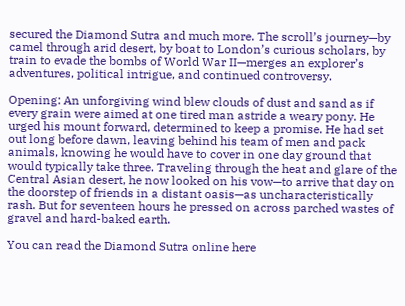secured the Diamond Sutra and much more. The scroll’s journey—by camel through arid desert, by boat to London’s curious scholars, by train to evade the bombs of World War II—merges an explorer’s adventures, political intrigue, and continued controversy.

Opening: An unforgiving wind blew clouds of dust and sand as if every grain were aimed at one tired man astride a weary pony. He urged his mount forward, determined to keep a promise. He had set out long before dawn, leaving behind his team of men and pack animals, knowing he would have to cover in one day ground that would typically take three. Traveling through the heat and glare of the Central Asian desert, he now looked on his vow—to arrive that day on the doorstep of friends in a distant oasis—as uncharacteristically rash. But for seventeen hours he pressed on across parched wastes of gravel and hard-baked earth.

You can read the Diamond Sutra online here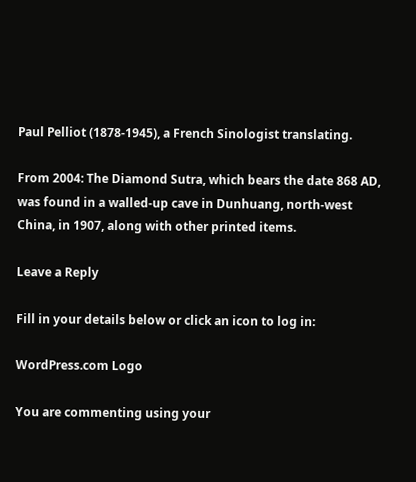Paul Pelliot (1878-1945), a French Sinologist translating.

From 2004: The Diamond Sutra, which bears the date 868 AD, was found in a walled-up cave in Dunhuang, north-west China, in 1907, along with other printed items.

Leave a Reply

Fill in your details below or click an icon to log in:

WordPress.com Logo

You are commenting using your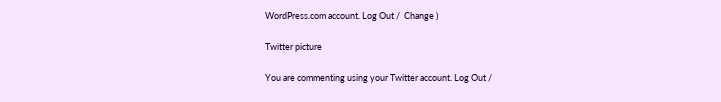WordPress.com account. Log Out /  Change )

Twitter picture

You are commenting using your Twitter account. Log Out /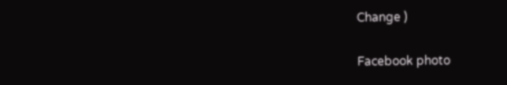Change )

Facebook photo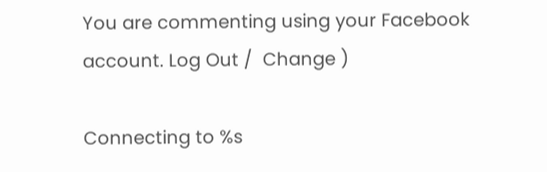You are commenting using your Facebook account. Log Out /  Change )

Connecting to %s